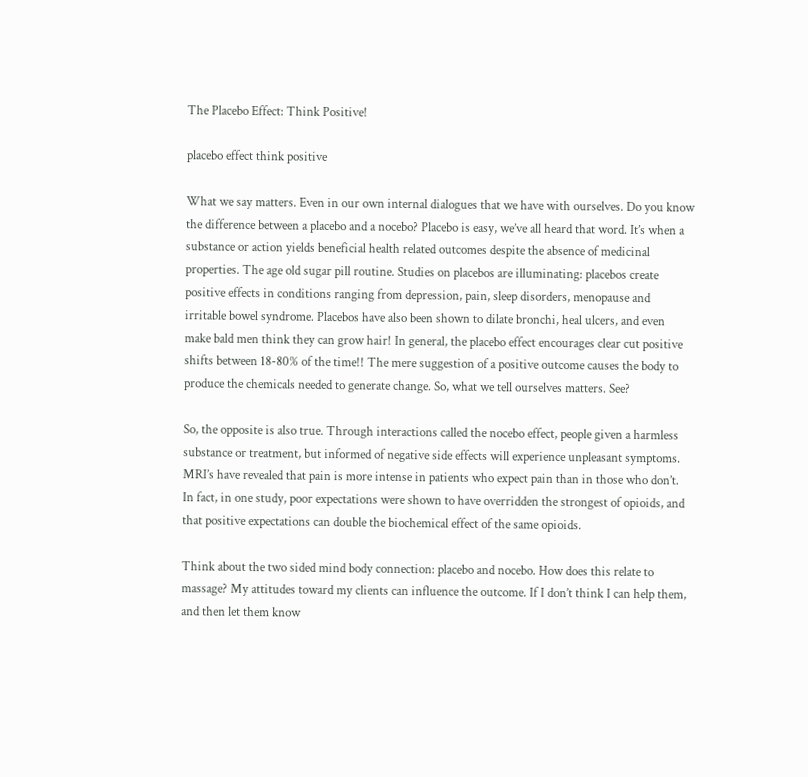The Placebo Effect: Think Positive!

placebo effect think positive

What we say matters. Even in our own internal dialogues that we have with ourselves. Do you know the difference between a placebo and a nocebo? Placebo is easy, we’ve all heard that word. It’s when a substance or action yields beneficial health related outcomes despite the absence of medicinal properties. The age old sugar pill routine. Studies on placebos are illuminating: placebos create positive effects in conditions ranging from depression, pain, sleep disorders, menopause and irritable bowel syndrome. Placebos have also been shown to dilate bronchi, heal ulcers, and even make bald men think they can grow hair! In general, the placebo effect encourages clear cut positive shifts between 18-80% of the time!! The mere suggestion of a positive outcome causes the body to produce the chemicals needed to generate change. So, what we tell ourselves matters. See?

So, the opposite is also true. Through interactions called the nocebo effect, people given a harmless substance or treatment, but informed of negative side effects will experience unpleasant symptoms. MRI’s have revealed that pain is more intense in patients who expect pain than in those who don’t. In fact, in one study, poor expectations were shown to have overridden the strongest of opioids, and that positive expectations can double the biochemical effect of the same opioids.

Think about the two sided mind body connection: placebo and nocebo. How does this relate to massage? My attitudes toward my clients can influence the outcome. If I don’t think I can help them, and then let them know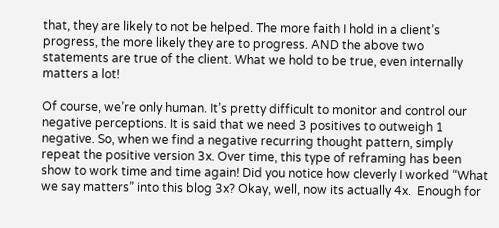that, they are likely to not be helped. The more faith I hold in a client’s progress, the more likely they are to progress. AND the above two statements are true of the client. What we hold to be true, even internally matters a lot!

Of course, we’re only human. It’s pretty difficult to monitor and control our negative perceptions. It is said that we need 3 positives to outweigh 1 negative. So, when we find a negative recurring thought pattern, simply repeat the positive version 3x. Over time, this type of reframing has been show to work time and time again! Did you notice how cleverly I worked “What we say matters” into this blog 3x? Okay, well, now its actually 4x.  Enough for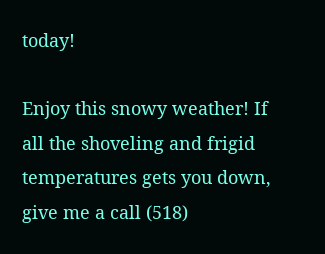today!

Enjoy this snowy weather! If all the shoveling and frigid temperatures gets you down, give me a call (518)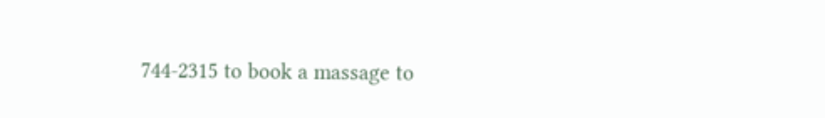744-2315 to book a massage to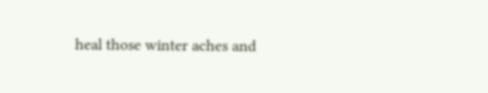heal those winter aches and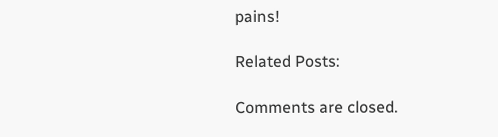pains!

Related Posts:

Comments are closed.